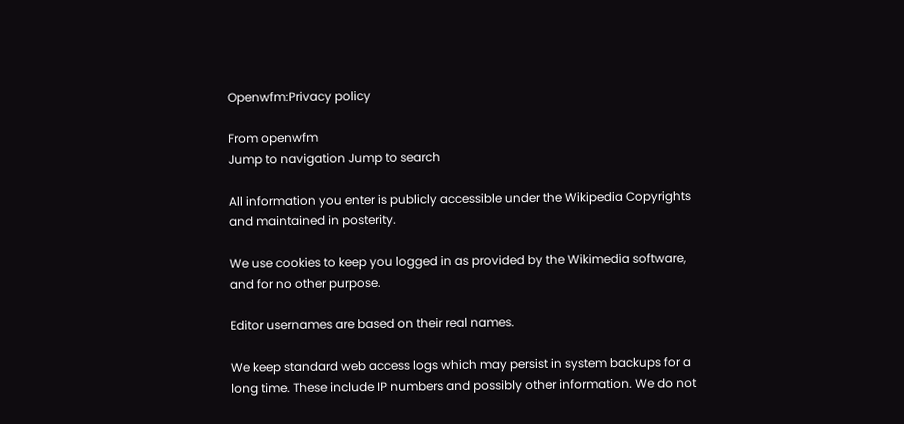Openwfm:Privacy policy

From openwfm
Jump to navigation Jump to search

All information you enter is publicly accessible under the Wikipedia Copyrights and maintained in posterity.

We use cookies to keep you logged in as provided by the Wikimedia software, and for no other purpose.

Editor usernames are based on their real names.

We keep standard web access logs which may persist in system backups for a long time. These include IP numbers and possibly other information. We do not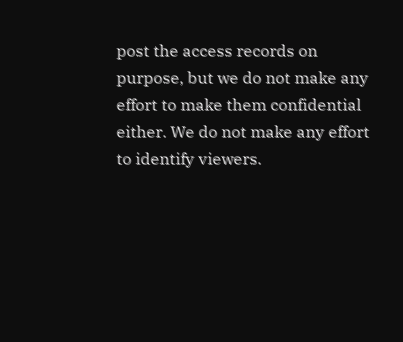post the access records on purpose, but we do not make any effort to make them confidential either. We do not make any effort to identify viewers.